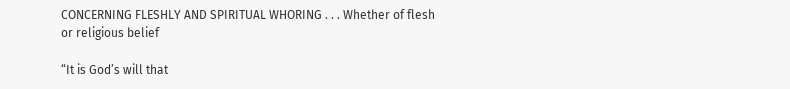CONCERNING FLESHLY AND SPIRITUAL WHORING . . . Whether of flesh or religious belief

“It is God’s will that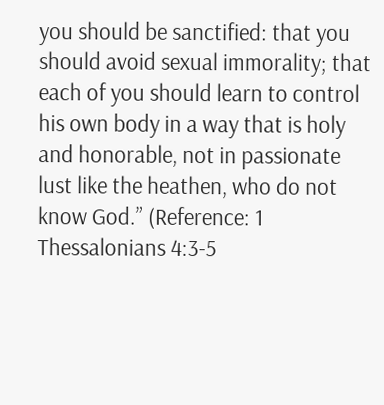you should be sanctified: that you should avoid sexual immorality; that each of you should learn to control his own body in a way that is holy and honorable, not in passionate lust like the heathen, who do not know God.” (Reference: 1 Thessalonians 4:3-5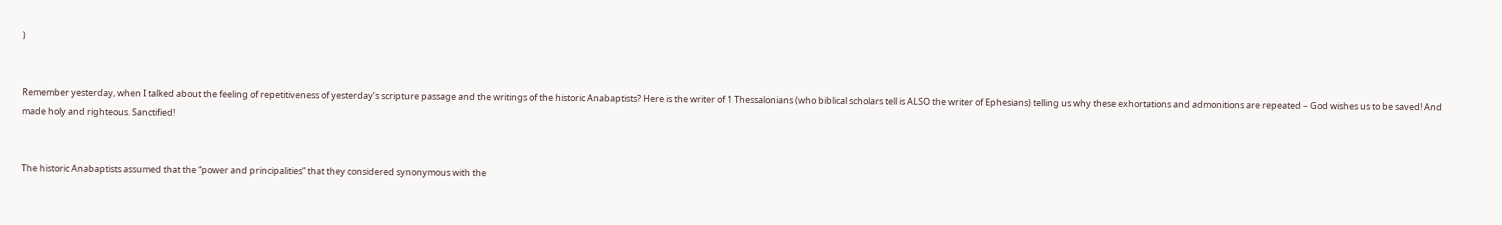)


Remember yesterday, when I talked about the feeling of repetitiveness of yesterday’s scripture passage and the writings of the historic Anabaptists? Here is the writer of 1 Thessalonians (who biblical scholars tell is ALSO the writer of Ephesians) telling us why these exhortations and admonitions are repeated – God wishes us to be saved! And made holy and righteous. Sanctified!


The historic Anabaptists assumed that the “power and principalities” that they considered synonymous with the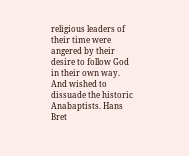religious leaders of their time were angered by their desire to follow God in their own way. And wished to dissuade the historic Anabaptists. Hans Bret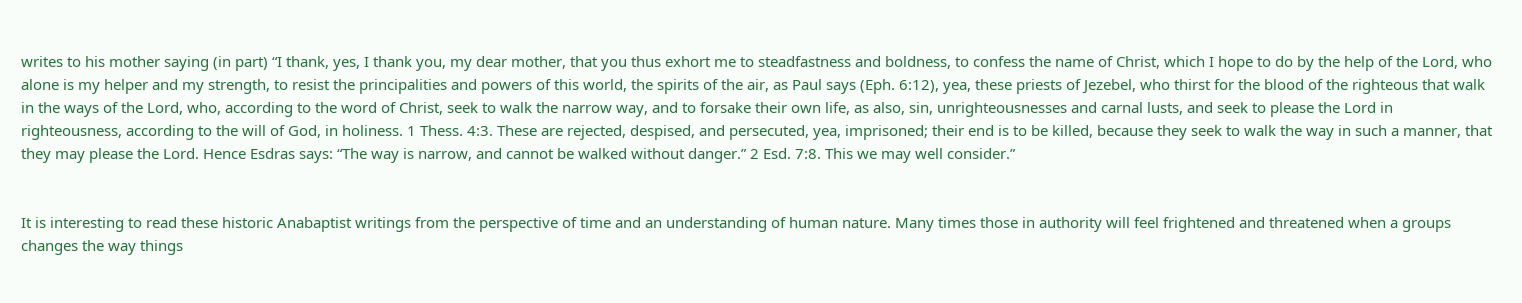writes to his mother saying (in part) “I thank, yes, I thank you, my dear mother, that you thus exhort me to steadfastness and boldness, to confess the name of Christ, which I hope to do by the help of the Lord, who alone is my helper and my strength, to resist the principalities and powers of this world, the spirits of the air, as Paul says (Eph. 6:12), yea, these priests of Jezebel, who thirst for the blood of the righteous that walk in the ways of the Lord, who, according to the word of Christ, seek to walk the narrow way, and to forsake their own life, as also, sin, unrighteousnesses and carnal lusts, and seek to please the Lord in righteousness, according to the will of God, in holiness. 1 Thess. 4:3. These are rejected, despised, and persecuted, yea, imprisoned; their end is to be killed, because they seek to walk the way in such a manner, that they may please the Lord. Hence Esdras says: “The way is narrow, and cannot be walked without danger.” 2 Esd. 7:8. This we may well consider.”


It is interesting to read these historic Anabaptist writings from the perspective of time and an understanding of human nature. Many times those in authority will feel frightened and threatened when a groups changes the way things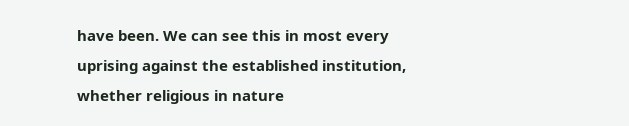have been. We can see this in most every uprising against the established institution, whether religious in nature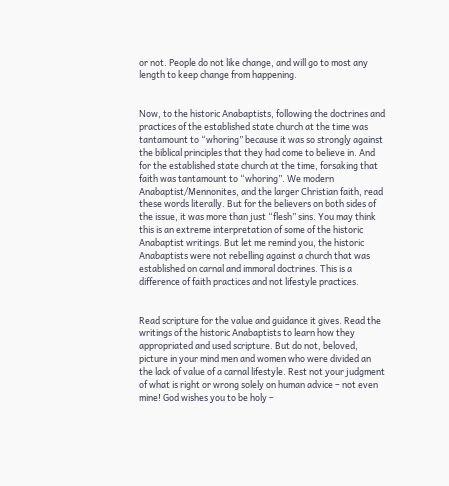or not. People do not like change, and will go to most any length to keep change from happening.


Now, to the historic Anabaptists, following the doctrines and practices of the established state church at the time was tantamount to “whoring” because it was so strongly against the biblical principles that they had come to believe in. And for the established state church at the time, forsaking that faith was tantamount to “whoring”. We modern Anabaptist/Mennonites, and the larger Christian faith, read these words literally. But for the believers on both sides of the issue, it was more than just “flesh” sins. You may think this is an extreme interpretation of some of the historic Anabaptist writings. But let me remind you, the historic Anabaptists were not rebelling against a church that was established on carnal and immoral doctrines. This is a difference of faith practices and not lifestyle practices.


Read scripture for the value and guidance it gives. Read the writings of the historic Anabaptists to learn how they appropriated and used scripture. But do not, beloved, picture in your mind men and women who were divided an the lack of value of a carnal lifestyle. Rest not your judgment of what is right or wrong solely on human advice – not even mine! God wishes you to be holy –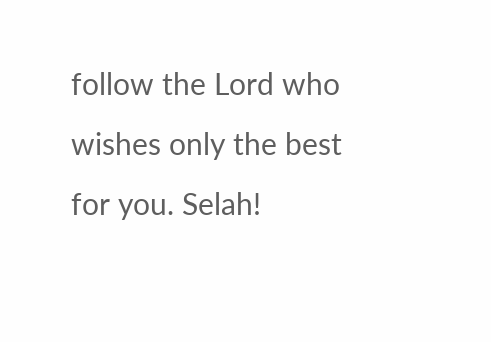follow the Lord who wishes only the best for you. Selah!